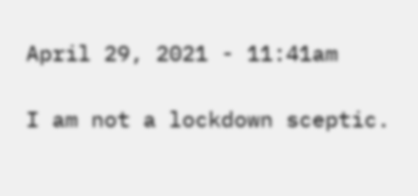April 29, 2021 - 11:41am

I am not a lockdown sceptic.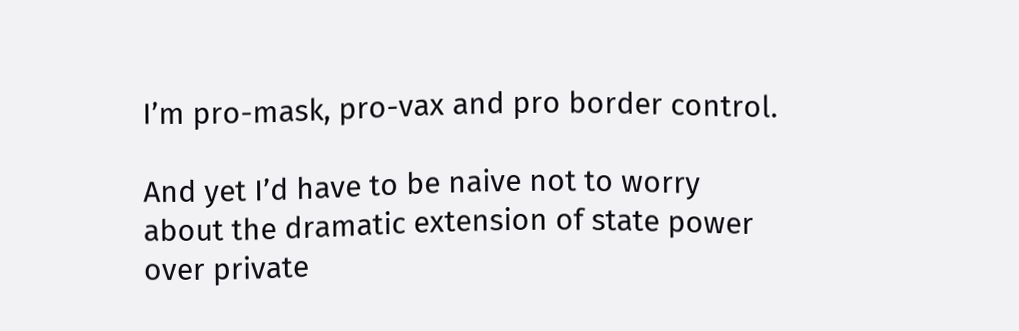I’m pro-mask, pro-vax and pro border control.

And yet I’d have to be naive not to worry about the dramatic extension of state power over private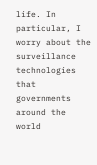life. In particular, I worry about the surveillance technologies that governments around the world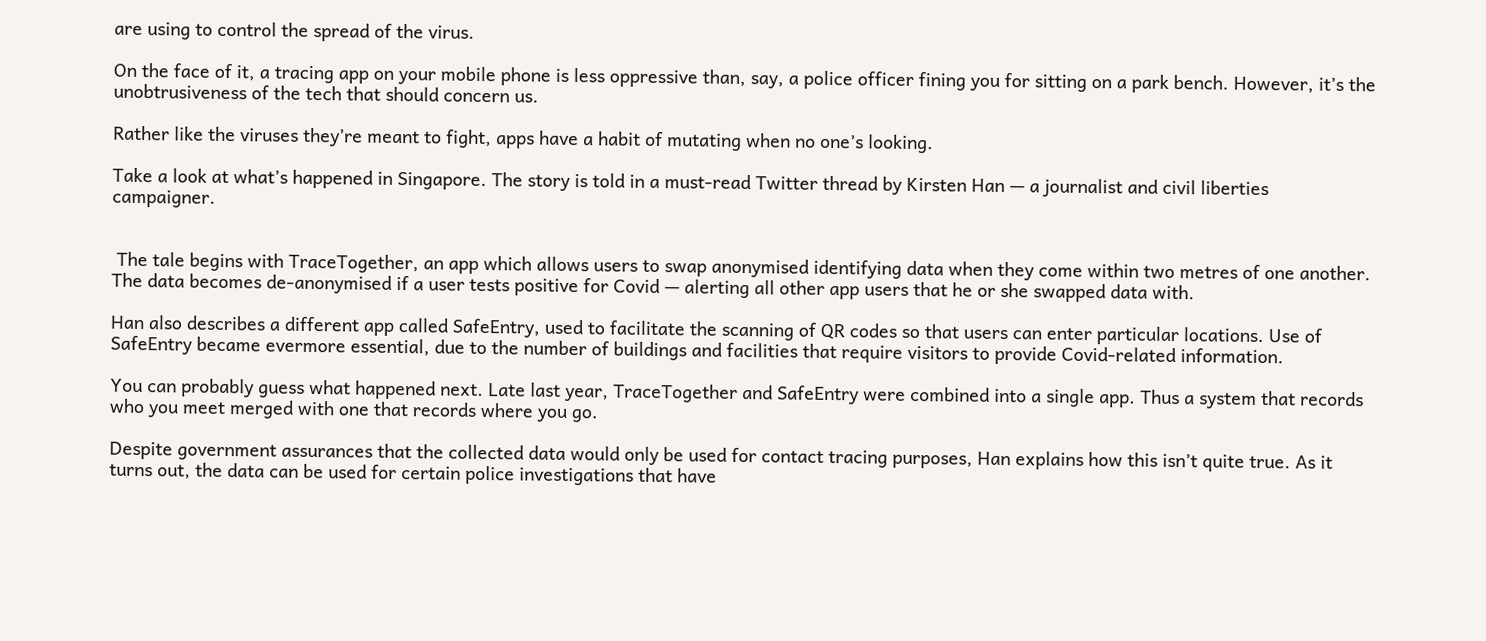are using to control the spread of the virus.

On the face of it, a tracing app on your mobile phone is less oppressive than, say, a police officer fining you for sitting on a park bench. However, it’s the unobtrusiveness of the tech that should concern us.

Rather like the viruses they’re meant to fight, apps have a habit of mutating when no one’s looking.

Take a look at what’s happened in Singapore. The story is told in a must-read Twitter thread by Kirsten Han — a journalist and civil liberties campaigner.


 The tale begins with TraceTogether, an app which allows users to swap anonymised identifying data when they come within two metres of one another. The data becomes de-anonymised if a user tests positive for Covid — alerting all other app users that he or she swapped data with.

Han also describes a different app called SafeEntry, used to facilitate the scanning of QR codes so that users can enter particular locations. Use of SafeEntry became evermore essential, due to the number of buildings and facilities that require visitors to provide Covid-related information.

You can probably guess what happened next. Late last year, TraceTogether and SafeEntry were combined into a single app. Thus a system that records who you meet merged with one that records where you go.

Despite government assurances that the collected data would only be used for contact tracing purposes, Han explains how this isn’t quite true. As it turns out, the data can be used for certain police investigations that have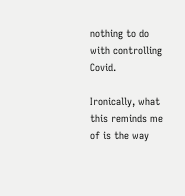nothing to do with controlling Covid.

Ironically, what this reminds me of is the way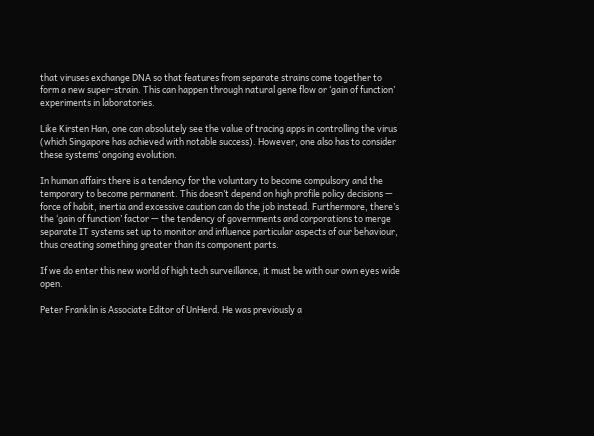that viruses exchange DNA so that features from separate strains come together to form a new super-strain. This can happen through natural gene flow or ‘gain of function’ experiments in laboratories.

Like Kirsten Han, one can absolutely see the value of tracing apps in controlling the virus (which Singapore has achieved with notable success). However, one also has to consider these systems’ ongoing evolution.

In human affairs there is a tendency for the voluntary to become compulsory and the temporary to become permanent. This doesn’t depend on high profile policy decisions — force of habit, inertia and excessive caution can do the job instead. Furthermore, there’s the ‘gain of function’ factor — the tendency of governments and corporations to merge separate IT systems set up to monitor and influence particular aspects of our behaviour, thus creating something greater than its component parts.

If we do enter this new world of high tech surveillance, it must be with our own eyes wide open.

Peter Franklin is Associate Editor of UnHerd. He was previously a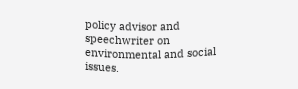policy advisor and speechwriter on environmental and social issues.